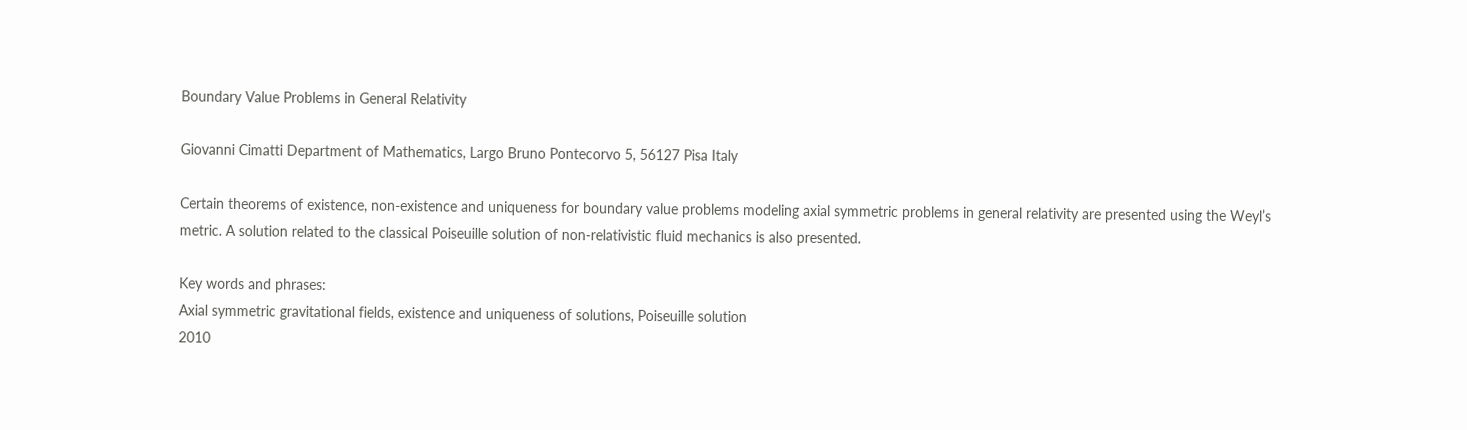Boundary Value Problems in General Relativity

Giovanni Cimatti Department of Mathematics, Largo Bruno Pontecorvo 5, 56127 Pisa Italy

Certain theorems of existence, non-existence and uniqueness for boundary value problems modeling axial symmetric problems in general relativity are presented using the Weyl’s metric. A solution related to the classical Poiseuille solution of non-relativistic fluid mechanics is also presented.

Key words and phrases:
Axial symmetric gravitational fields, existence and uniqueness of solutions, Poiseuille solution
2010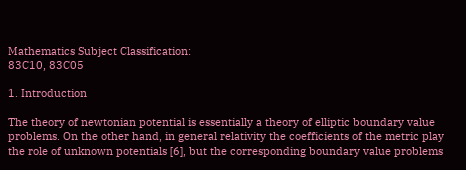Mathematics Subject Classification:
83C10, 83C05

1. Introduction

The theory of newtonian potential is essentially a theory of elliptic boundary value problems. On the other hand, in general relativity the coefficients of the metric play the role of unknown potentials [6], but the corresponding boundary value problems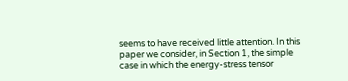seems to have received little attention. In this paper we consider, in Section 1, the simple case in which the energy-stress tensor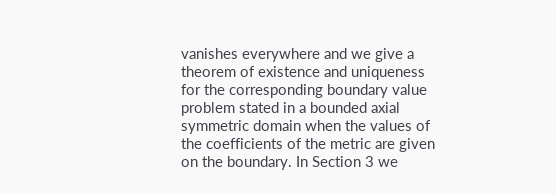vanishes everywhere and we give a theorem of existence and uniqueness for the corresponding boundary value problem stated in a bounded axial symmetric domain when the values of the coefficients of the metric are given on the boundary. In Section 3 we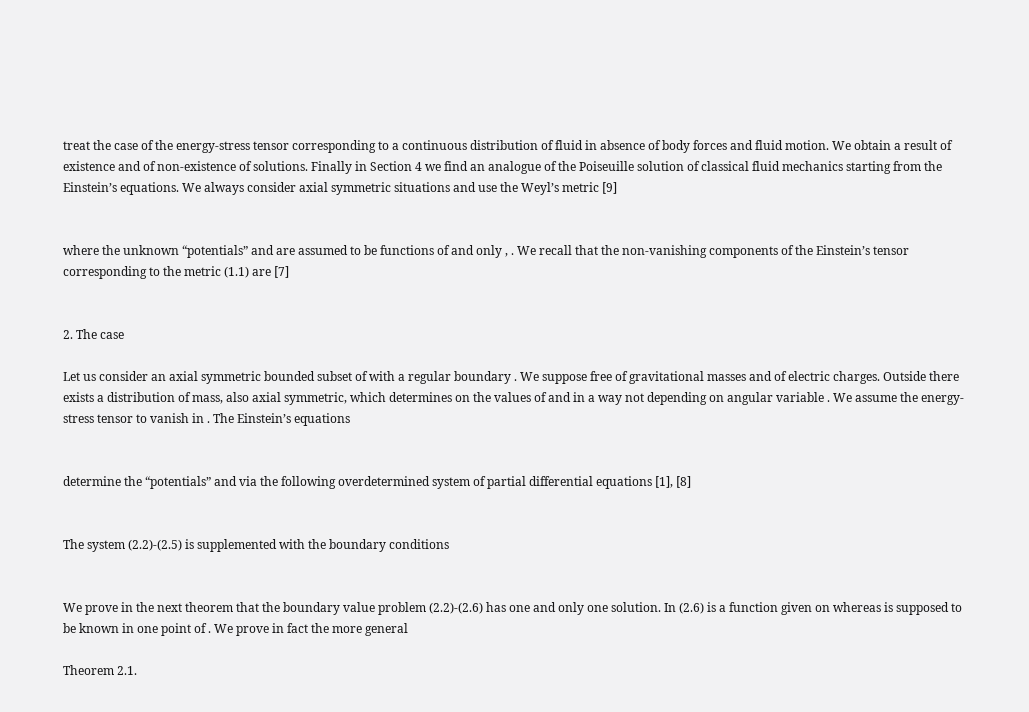treat the case of the energy-stress tensor corresponding to a continuous distribution of fluid in absence of body forces and fluid motion. We obtain a result of existence and of non-existence of solutions. Finally in Section 4 we find an analogue of the Poiseuille solution of classical fluid mechanics starting from the Einstein’s equations. We always consider axial symmetric situations and use the Weyl’s metric [9]


where the unknown “potentials” and are assumed to be functions of and only , . We recall that the non-vanishing components of the Einstein’s tensor corresponding to the metric (1.1) are [7]


2. The case

Let us consider an axial symmetric bounded subset of with a regular boundary . We suppose free of gravitational masses and of electric charges. Outside there exists a distribution of mass, also axial symmetric, which determines on the values of and in a way not depending on angular variable . We assume the energy-stress tensor to vanish in . The Einstein’s equations


determine the “potentials” and via the following overdetermined system of partial differential equations [1], [8]


The system (2.2)-(2.5) is supplemented with the boundary conditions


We prove in the next theorem that the boundary value problem (2.2)-(2.6) has one and only one solution. In (2.6) is a function given on whereas is supposed to be known in one point of . We prove in fact the more general

Theorem 2.1.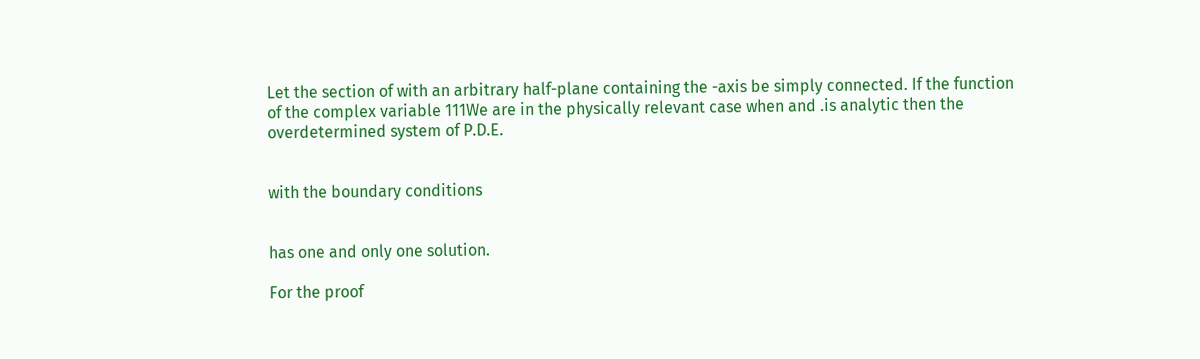Let the section of with an arbitrary half-plane containing the -axis be simply connected. If the function of the complex variable 111We are in the physically relevant case when and .is analytic then the overdetermined system of P.D.E.


with the boundary conditions


has one and only one solution.

For the proof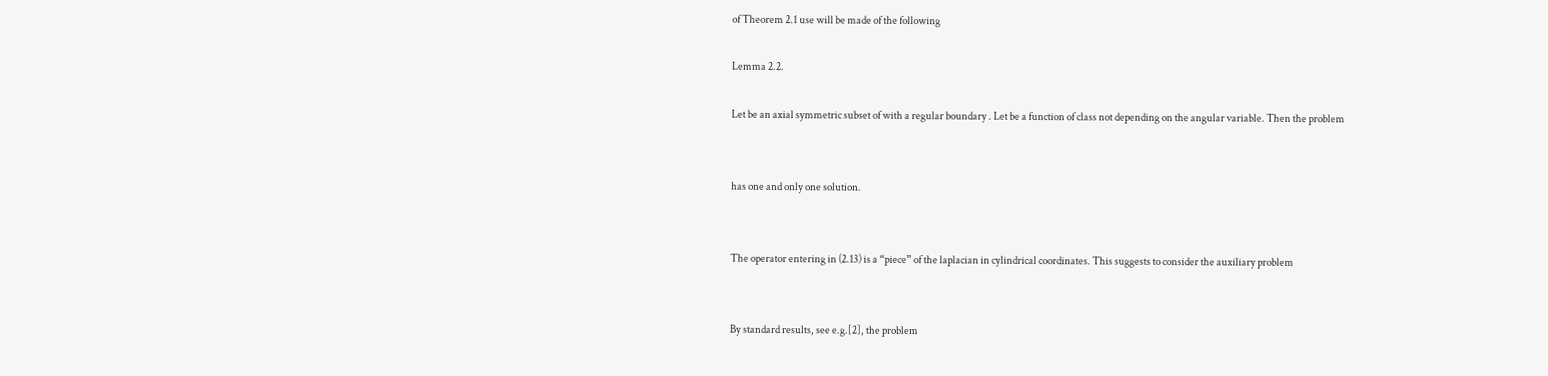of Theorem 2.1 use will be made of the following

Lemma 2.2.

Let be an axial symmetric subset of with a regular boundary . Let be a function of class not depending on the angular variable. Then the problem


has one and only one solution.


The operator entering in (2.13) is a “piece” of the laplacian in cylindrical coordinates. This suggests to consider the auxiliary problem


By standard results, see e.g.[2], the problem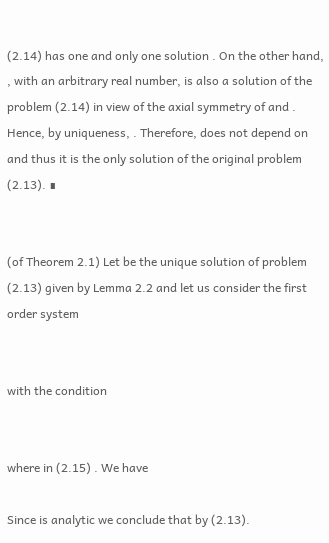(2.14) has one and only one solution . On the other hand, , with an arbitrary real number, is also a solution of the problem (2.14) in view of the axial symmetry of and . Hence, by uniqueness, . Therefore, does not depend on and thus it is the only solution of the original problem (2.13). ∎


(of Theorem 2.1) Let be the unique solution of problem (2.13) given by Lemma 2.2 and let us consider the first order system


with the condition


where in (2.15) . We have

Since is analytic we conclude that by (2.13).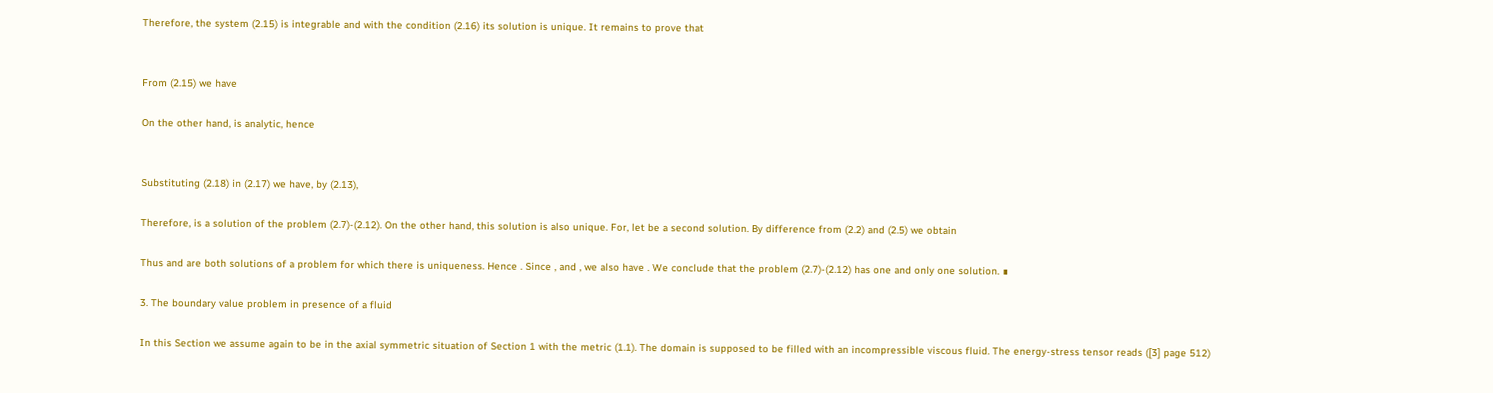Therefore, the system (2.15) is integrable and with the condition (2.16) its solution is unique. It remains to prove that


From (2.15) we have

On the other hand, is analytic, hence


Substituting (2.18) in (2.17) we have, by (2.13),

Therefore, is a solution of the problem (2.7)-(2.12). On the other hand, this solution is also unique. For, let be a second solution. By difference from (2.2) and (2.5) we obtain

Thus and are both solutions of a problem for which there is uniqueness. Hence . Since , and , we also have . We conclude that the problem (2.7)-(2.12) has one and only one solution. ∎

3. The boundary value problem in presence of a fluid

In this Section we assume again to be in the axial symmetric situation of Section 1 with the metric (1.1). The domain is supposed to be filled with an incompressible viscous fluid. The energy-stress tensor reads ([3] page 512)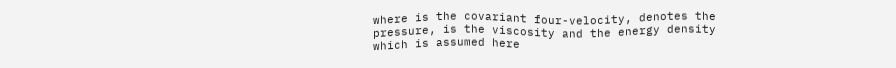where is the covariant four-velocity, denotes the pressure, is the viscosity and the energy density which is assumed here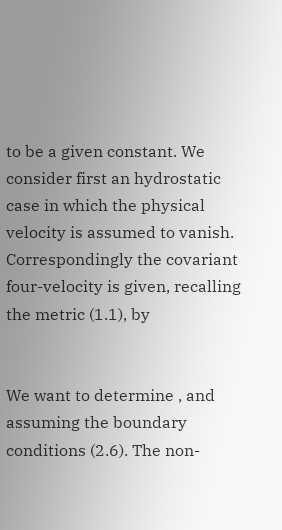to be a given constant. We consider first an hydrostatic case in which the physical velocity is assumed to vanish. Correspondingly the covariant four-velocity is given, recalling the metric (1.1), by


We want to determine , and assuming the boundary conditions (2.6). The non-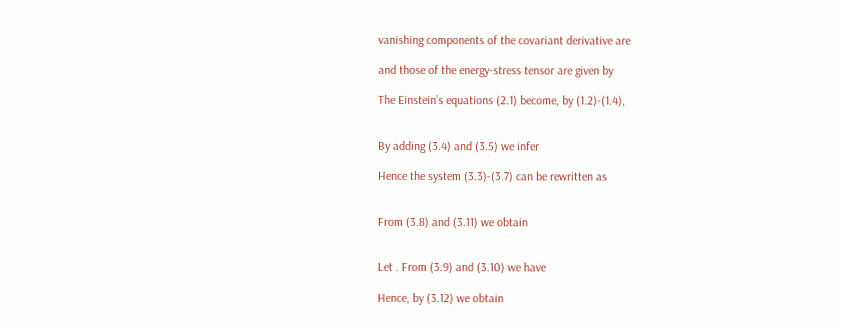vanishing components of the covariant derivative are

and those of the energy-stress tensor are given by

The Einstein’s equations (2.1) become, by (1.2)-(1.4),


By adding (3.4) and (3.5) we infer

Hence the system (3.3)-(3.7) can be rewritten as


From (3.8) and (3.11) we obtain


Let . From (3.9) and (3.10) we have

Hence, by (3.12) we obtain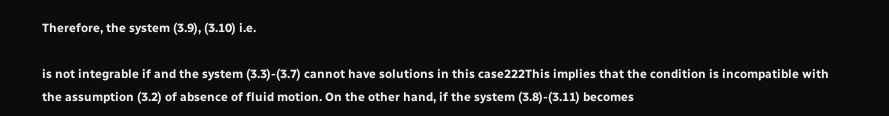Therefore, the system (3.9), (3.10) i.e.

is not integrable if and the system (3.3)-(3.7) cannot have solutions in this case222This implies that the condition is incompatible with the assumption (3.2) of absence of fluid motion. On the other hand, if the system (3.8)-(3.11) becomes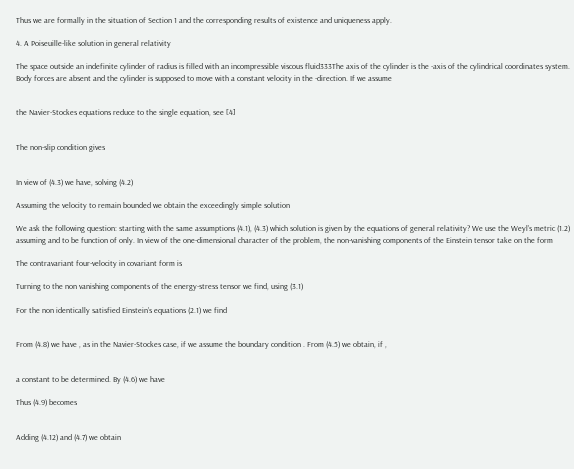Thus we are formally in the situation of Section 1 and the corresponding results of existence and uniqueness apply.

4. A Poiseuille-like solution in general relativity

The space outside an indefinite cylinder of radius is filled with an incompressible viscous fluid333The axis of the cylinder is the -axis of the cylindrical coordinates system. Body forces are absent and the cylinder is supposed to move with a constant velocity in the -direction. If we assume


the Navier-Stockes equations reduce to the single equation, see [4]


The non-slip condition gives


In view of (4.3) we have, solving (4.2)

Assuming the velocity to remain bounded we obtain the exceedingly simple solution

We ask the following question: starting with the same assumptions (4.1), (4.3) which solution is given by the equations of general relativity? We use the Weyl’s metric (1.2) assuming and to be function of only. In view of the one-dimensional character of the problem, the non-vanishing components of the Einstein tensor take on the form

The contravariant four-velocity in covariant form is

Turning to the non vanishing components of the energy-stress tensor we find, using (3.1)

For the non identically satisfied Einstein’s equations (2.1) we find


From (4.8) we have , as in the Navier-Stockes case, if we assume the boundary condition . From (4.5) we obtain, if ,


a constant to be determined. By (4.6) we have

Thus (4.9) becomes


Adding (4.12) and (4.7) we obtain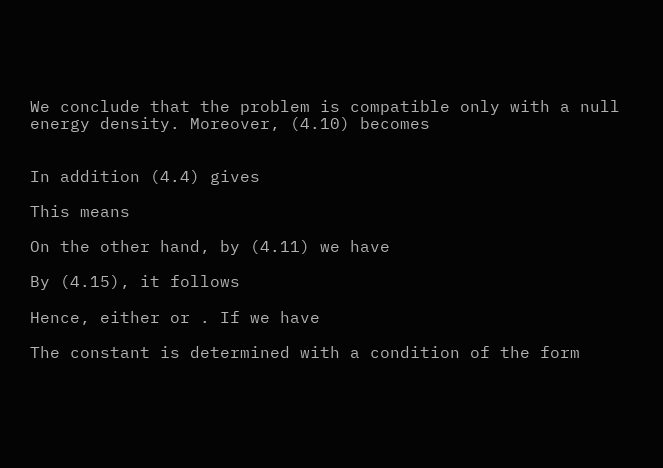We conclude that the problem is compatible only with a null energy density. Moreover, (4.10) becomes


In addition (4.4) gives

This means

On the other hand, by (4.11) we have

By (4.15), it follows

Hence, either or . If we have

The constant is determined with a condition of the form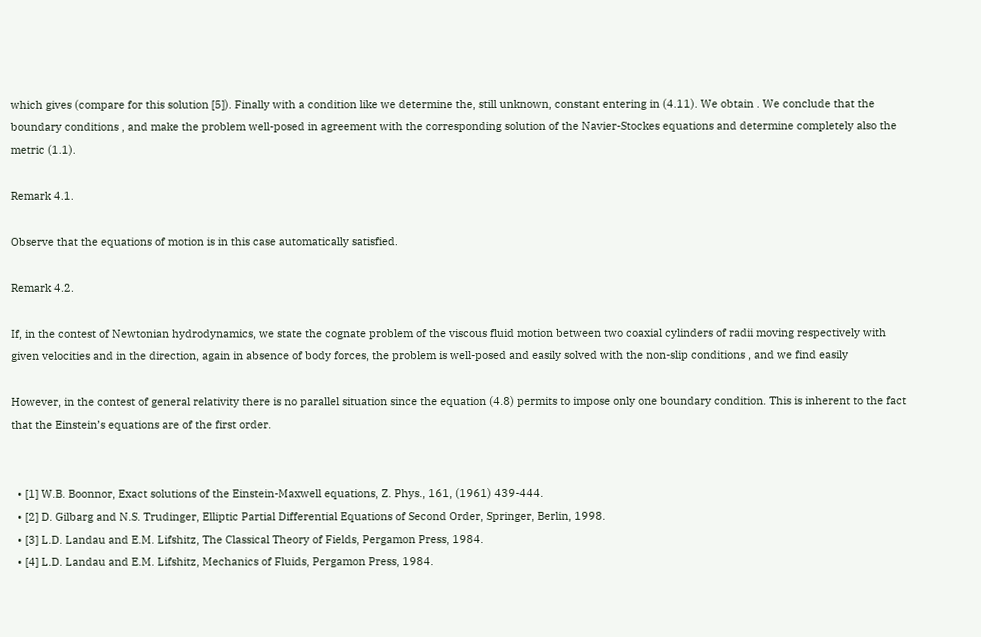which gives (compare for this solution [5]). Finally with a condition like we determine the, still unknown, constant entering in (4.11). We obtain . We conclude that the boundary conditions , and make the problem well-posed in agreement with the corresponding solution of the Navier-Stockes equations and determine completely also the metric (1.1).

Remark 4.1.

Observe that the equations of motion is in this case automatically satisfied.

Remark 4.2.

If, in the contest of Newtonian hydrodynamics, we state the cognate problem of the viscous fluid motion between two coaxial cylinders of radii moving respectively with given velocities and in the direction, again in absence of body forces, the problem is well-posed and easily solved with the non-slip conditions , and we find easily

However, in the contest of general relativity there is no parallel situation since the equation (4.8) permits to impose only one boundary condition. This is inherent to the fact that the Einstein’s equations are of the first order.


  • [1] W.B. Boonnor, Exact solutions of the Einstein-Maxwell equations, Z. Phys., 161, (1961) 439-444.
  • [2] D. Gilbarg and N.S. Trudinger, Elliptic Partial Differential Equations of Second Order, Springer, Berlin, 1998.
  • [3] L.D. Landau and E.M. Lifshitz, The Classical Theory of Fields, Pergamon Press, 1984.
  • [4] L.D. Landau and E.M. Lifshitz, Mechanics of Fluids, Pergamon Press, 1984.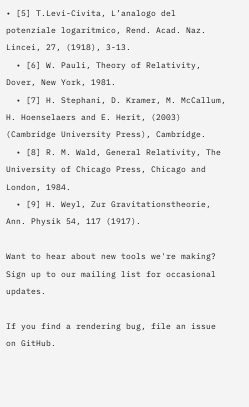• [5] T.Levi-Civita, L’analogo del potenziale logaritmico, Rend. Acad. Naz. Lincei, 27, (1918), 3-13.
  • [6] W. Pauli, Theory of Relativity, Dover, New York, 1981.
  • [7] H. Stephani, D. Kramer, M. McCallum, H. Hoenselaers and E. Herit, (2003) (Cambridge University Press), Cambridge.
  • [8] R. M. Wald, General Relativity, The University of Chicago Press, Chicago and London, 1984.
  • [9] H. Weyl, Zur Gravitationstheorie, Ann. Physik 54, 117 (1917).

Want to hear about new tools we're making? Sign up to our mailing list for occasional updates.

If you find a rendering bug, file an issue on GitHub.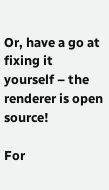Or, have a go at fixing it yourself – the renderer is open source!

For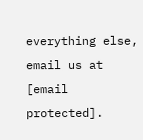everything else, email us at [email protected].